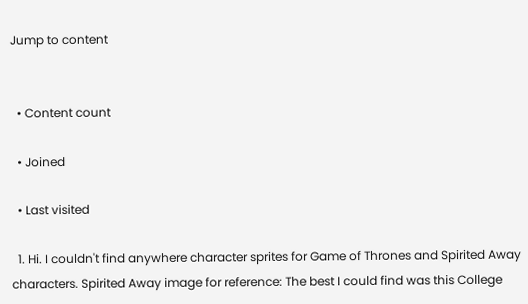Jump to content


  • Content count

  • Joined

  • Last visited

  1. Hi. I couldn't find anywhere character sprites for Game of Thrones and Spirited Away characters. Spirited Away image for reference: The best I could find was this College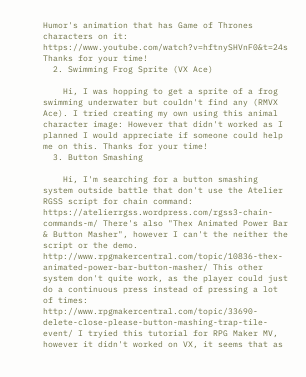Humor's animation that has Game of Thrones characters on it: https://www.youtube.com/watch?v=hftnySHVnF0&t=24s Thanks for your time!
  2. Swimming Frog Sprite (VX Ace)

    Hi, I was hopping to get a sprite of a frog swimming underwater but couldn't find any (RMVX Ace). I tried creating my own using this animal character image: However that didn't worked as I planned I would appreciate if someone could help me on this. Thanks for your time!
  3. Button Smashing

    Hi, I'm searching for a button smashing system outside battle that don't use the Atelier RGSS script for chain command: https://atelierrgss.wordpress.com/rgss3-chain-commands-m/ There's also "Thex Animated Power Bar & Button Masher", however I can't the neither the script or the demo. http://www.rpgmakercentral.com/topic/10836-thex-animated-power-bar-button-masher/ This other system don't quite work, as the player could just do a continuous press instead of pressing a lot of times: http://www.rpgmakercentral.com/topic/33690-delete-close-please-button-mashing-trap-tile-event/ I tryied this tutorial for RPG Maker MV, however it didn't worked on VX, it seems that as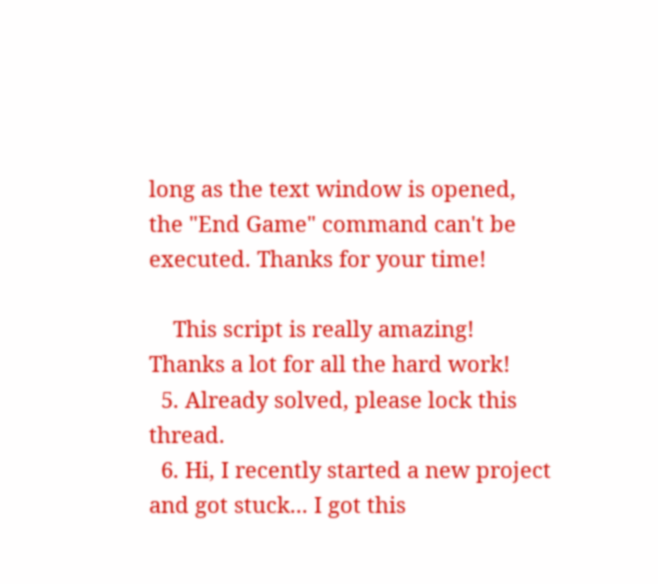long as the text window is opened, the "End Game" command can't be executed. Thanks for your time!

    This script is really amazing! Thanks a lot for all the hard work!
  5. Already solved, please lock this thread.
  6. Hi, I recently started a new project and got stuck... I got this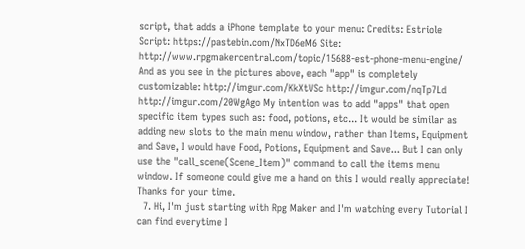script, that adds a iPhone template to your menu: Credits: Estriole Script: https://pastebin.com/NxTD6eM6 Site: http://www.rpgmakercentral.com/topic/15688-est-phone-menu-engine/ And as you see in the pictures above, each "app" is completely customizable: http://imgur.com/KkXtVSc http://imgur.com/nqTp7Ld http://imgur.com/20WgAgo My intention was to add "apps" that open specific item types such as: food, potions, etc... It would be similar as adding new slots to the main menu window, rather than Items, Equipment and Save, I would have Food, Potions, Equipment and Save... But I can only use the "call_scene(Scene_Item)" command to call the items menu window. If someone could give me a hand on this I would really appreciate! Thanks for your time.
  7. Hi, I'm just starting with Rpg Maker and I'm watching every Tutorial I can find everytime I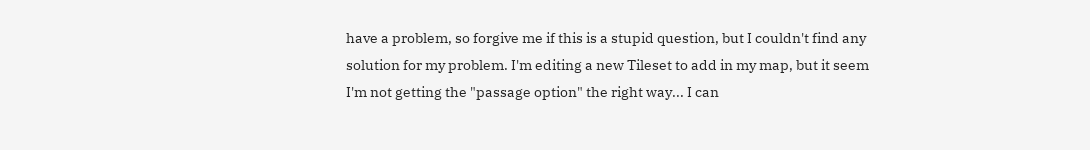have a problem, so forgive me if this is a stupid question, but I couldn't find any solution for my problem. I'm editing a new Tileset to add in my map, but it seem I'm not getting the "passage option" the right way... I can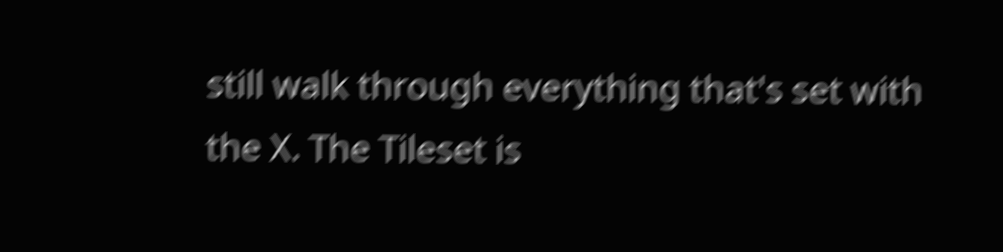still walk through everything that's set with the X. The Tileset is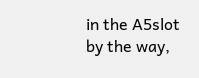in the A5slot by the way,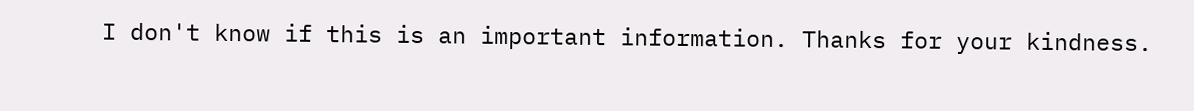I don't know if this is an important information. Thanks for your kindness.